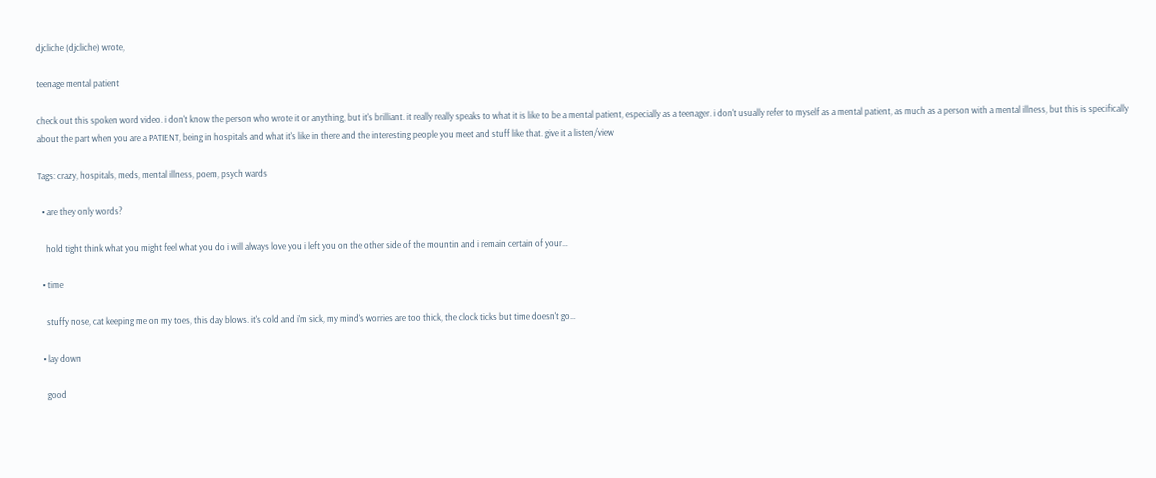djcliche (djcliche) wrote,

teenage mental patient

check out this spoken word video. i don't know the person who wrote it or anything, but it's brilliant. it really really speaks to what it is like to be a mental patient, especially as a teenager. i don't usually refer to myself as a mental patient, as much as a person with a mental illness, but this is specifically about the part when you are a PATIENT, being in hospitals and what it's like in there and the interesting people you meet and stuff like that. give it a listen/view

Tags: crazy, hospitals, meds, mental illness, poem, psych wards

  • are they only words?

    hold tight think what you might feel what you do i will always love you i left you on the other side of the mountin and i remain certain of your…

  • time

    stuffy nose, cat keeping me on my toes, this day blows. it's cold and i'm sick, my mind's worries are too thick, the clock ticks but time doesn't go…

  • lay down

    good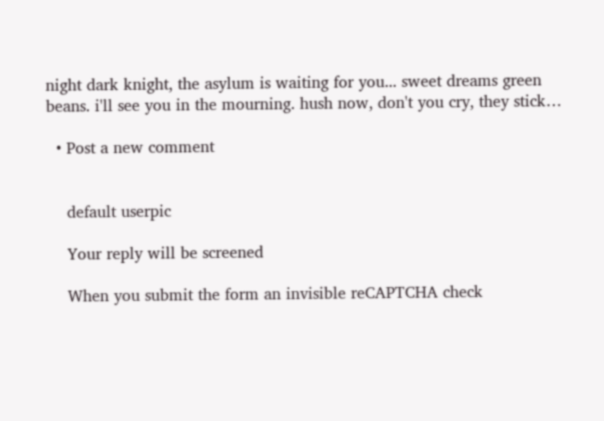night dark knight, the asylum is waiting for you... sweet dreams green beans. i'll see you in the mourning. hush now, don't you cry, they stick…

  • Post a new comment


    default userpic

    Your reply will be screened

    When you submit the form an invisible reCAPTCHA check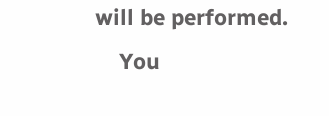will be performed.
    You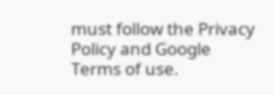must follow the Privacy Policy and Google Terms of use.